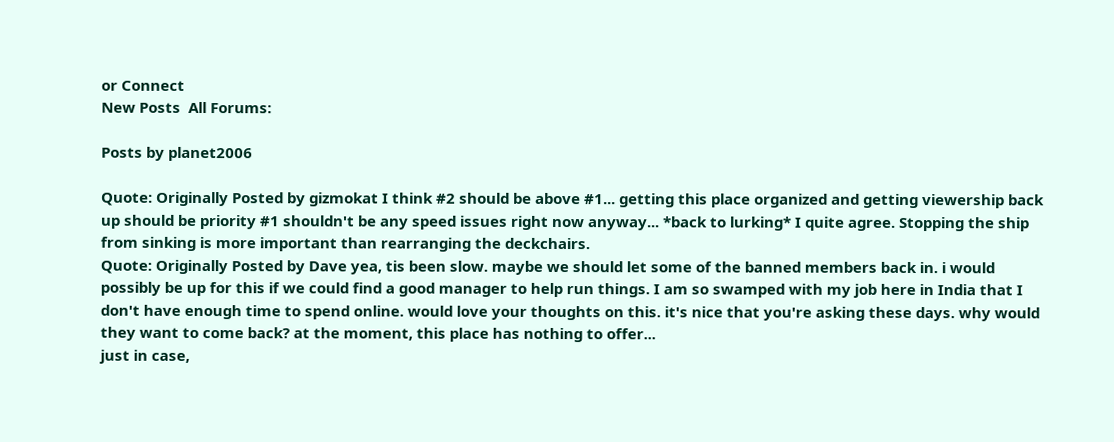or Connect
New Posts  All Forums:

Posts by planet2006

Quote: Originally Posted by gizmokat I think #2 should be above #1... getting this place organized and getting viewership back up should be priority #1 shouldn't be any speed issues right now anyway... *back to lurking* I quite agree. Stopping the ship from sinking is more important than rearranging the deckchairs.
Quote: Originally Posted by Dave yea, tis been slow. maybe we should let some of the banned members back in. i would possibly be up for this if we could find a good manager to help run things. I am so swamped with my job here in India that I don't have enough time to spend online. would love your thoughts on this. it's nice that you're asking these days. why would they want to come back? at the moment, this place has nothing to offer...
just in case,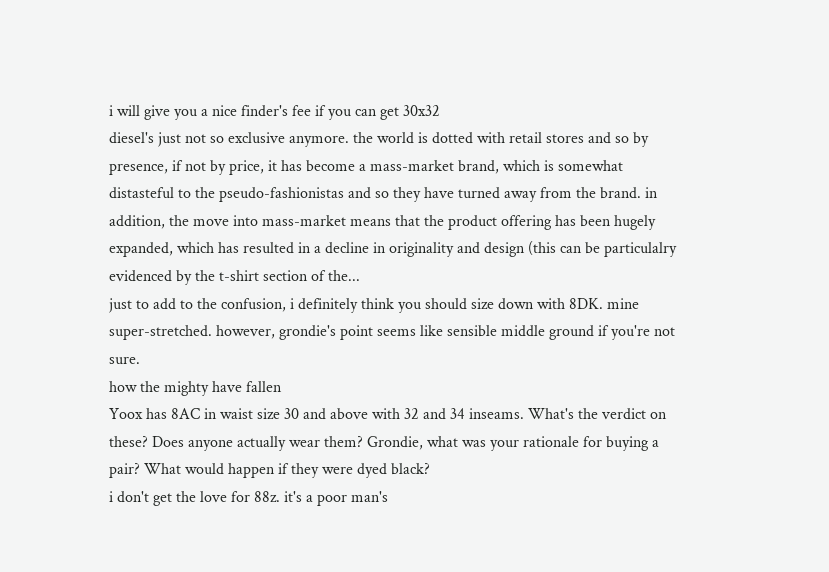i will give you a nice finder's fee if you can get 30x32
diesel's just not so exclusive anymore. the world is dotted with retail stores and so by presence, if not by price, it has become a mass-market brand, which is somewhat distasteful to the pseudo-fashionistas and so they have turned away from the brand. in addition, the move into mass-market means that the product offering has been hugely expanded, which has resulted in a decline in originality and design (this can be particulalry evidenced by the t-shirt section of the...
just to add to the confusion, i definitely think you should size down with 8DK. mine super-stretched. however, grondie's point seems like sensible middle ground if you're not sure.
how the mighty have fallen
Yoox has 8AC in waist size 30 and above with 32 and 34 inseams. What's the verdict on these? Does anyone actually wear them? Grondie, what was your rationale for buying a pair? What would happen if they were dyed black?
i don't get the love for 88z. it's a poor man's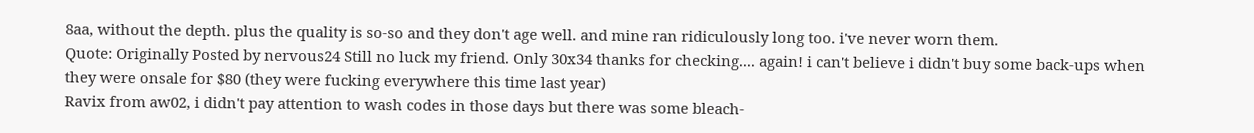8aa, without the depth. plus the quality is so-so and they don't age well. and mine ran ridiculously long too. i've never worn them.
Quote: Originally Posted by nervous24 Still no luck my friend. Only 30x34 thanks for checking.... again! i can't believe i didn't buy some back-ups when they were onsale for $80 (they were fucking everywhere this time last year)
Ravix from aw02, i didn't pay attention to wash codes in those days but there was some bleach-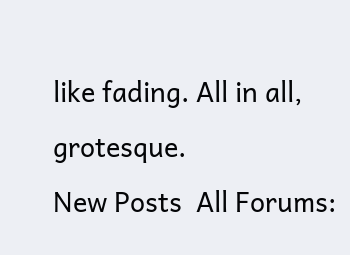like fading. All in all, grotesque.
New Posts  All Forums: